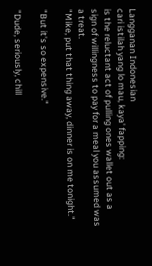Langganan Indonesian
cari istilah yang lo mau, kaya' fapping:
is the reluctant act of pulling ones wallet out as a sign of willingness to pay for a meal you assumed was a treat.
"Mike, put that thing away, dinner is on me tonight."

"But it's so expensive."

"Dude, seriously, chill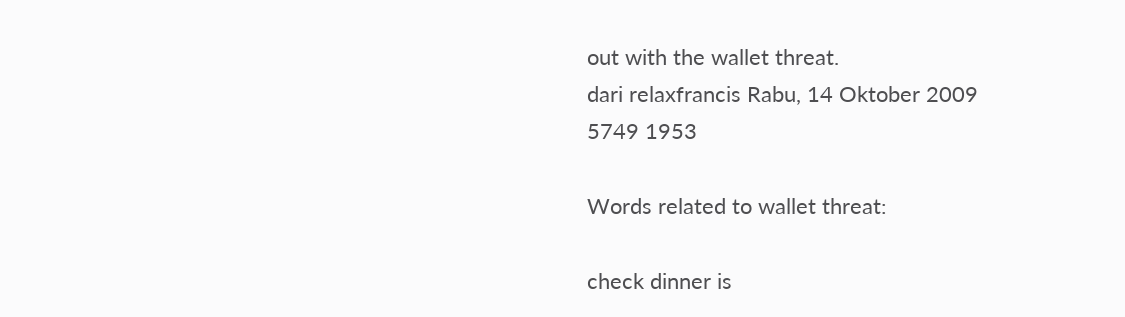out with the wallet threat.
dari relaxfrancis Rabu, 14 Oktober 2009
5749 1953

Words related to wallet threat:

check dinner is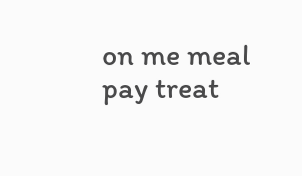on me meal pay treat